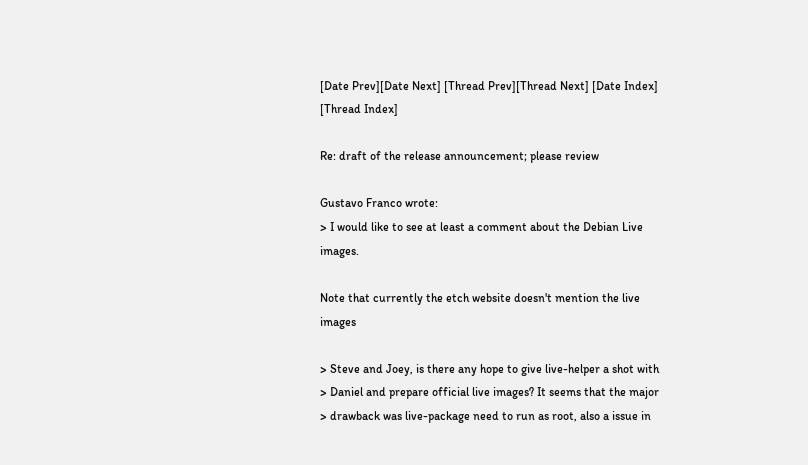[Date Prev][Date Next] [Thread Prev][Thread Next] [Date Index] [Thread Index]

Re: draft of the release announcement; please review

Gustavo Franco wrote:
> I would like to see at least a comment about the Debian Live images.

Note that currently the etch website doesn't mention the live images

> Steve and Joey, is there any hope to give live-helper a shot with
> Daniel and prepare official live images? It seems that the major
> drawback was live-package need to run as root, also a issue in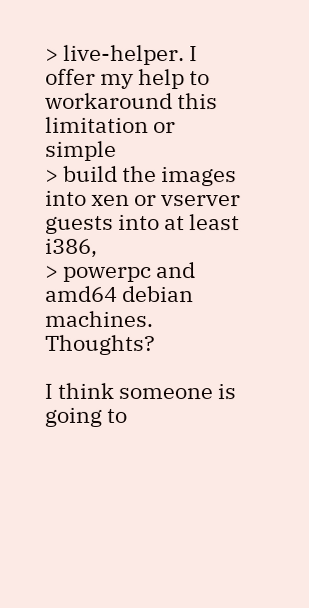> live-helper. I offer my help to workaround this limitation or simple
> build the images into xen or vserver guests into at least i386,
> powerpc and amd64 debian machines. Thoughts?

I think someone is going to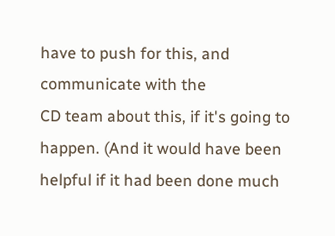have to push for this, and communicate with the
CD team about this, if it's going to happen. (And it would have been
helpful if it had been done much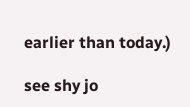earlier than today.)

see shy jo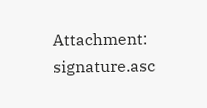Attachment: signature.asc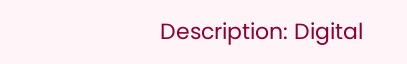Description: Digital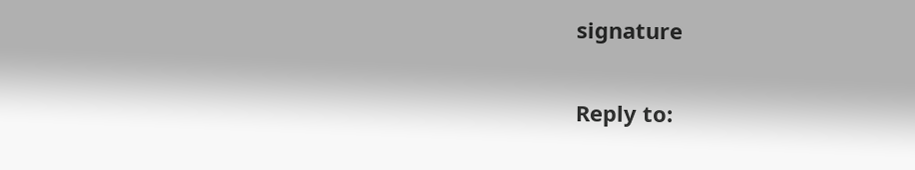signature

Reply to: